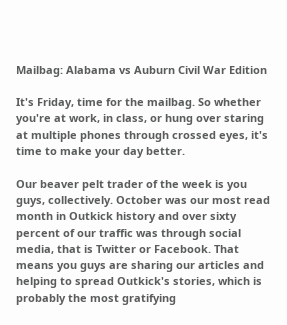Mailbag: Alabama vs Auburn Civil War Edition

It's Friday, time for the mailbag. So whether you're at work, in class, or hung over staring at multiple phones through crossed eyes, it's time to make your day better.

Our beaver pelt trader of the week is you guys, collectively. October was our most read month in Outkick history and over sixty percent of our traffic was through social media, that is Twitter or Facebook. That means you guys are sharing our articles and helping to spread Outkick's stories, which is probably the most gratifying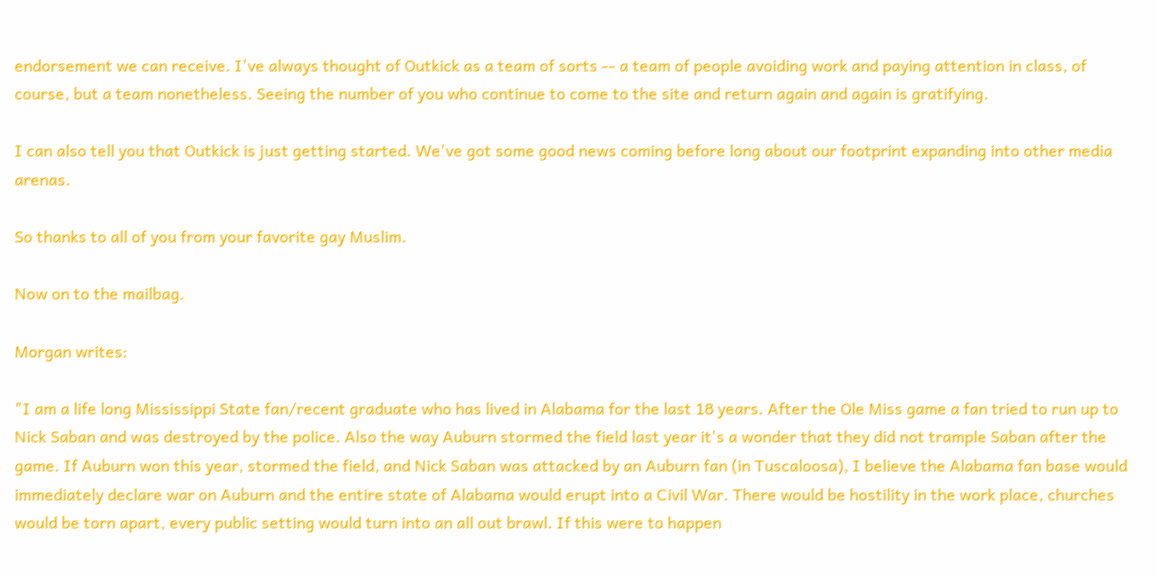endorsement we can receive. I've always thought of Outkick as a team of sorts -- a team of people avoiding work and paying attention in class, of course, but a team nonetheless. Seeing the number of you who continue to come to the site and return again and again is gratifying.

I can also tell you that Outkick is just getting started. We've got some good news coming before long about our footprint expanding into other media arenas.

So thanks to all of you from your favorite gay Muslim.

Now on to the mailbag.

Morgan writes:

"I am a life long Mississippi State fan/recent graduate who has lived in Alabama for the last 18 years. After the Ole Miss game a fan tried to run up to Nick Saban and was destroyed by the police. Also the way Auburn stormed the field last year it's a wonder that they did not trample Saban after the game. If Auburn won this year, stormed the field, and Nick Saban was attacked by an Auburn fan (in Tuscaloosa), I believe the Alabama fan base would immediately declare war on Auburn and the entire state of Alabama would erupt into a Civil War. There would be hostility in the work place, churches would be torn apart, every public setting would turn into an all out brawl. If this were to happen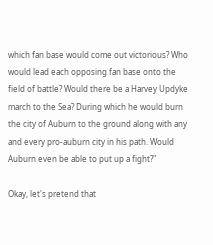which fan base would come out victorious? Who would lead each opposing fan base onto the field of battle? Would there be a Harvey Updyke march to the Sea? During which he would burn the city of Auburn to the ground along with any and every pro-auburn city in his path. Would Auburn even be able to put up a fight?"

Okay, let's pretend that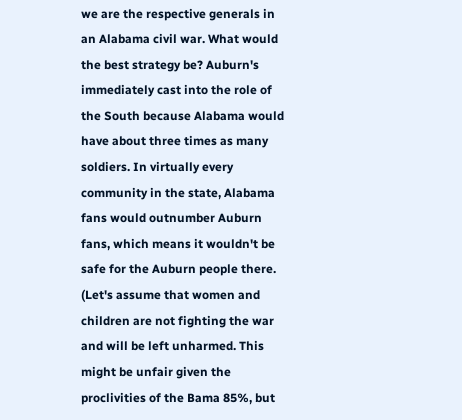we are the respective generals in an Alabama civil war. What would the best strategy be? Auburn's immediately cast into the role of the South because Alabama would have about three times as many soldiers. In virtually every community in the state, Alabama fans would outnumber Auburn fans, which means it wouldn't be safe for the Auburn people there. (Let's assume that women and children are not fighting the war and will be left unharmed. This might be unfair given the proclivities of the Bama 85%, but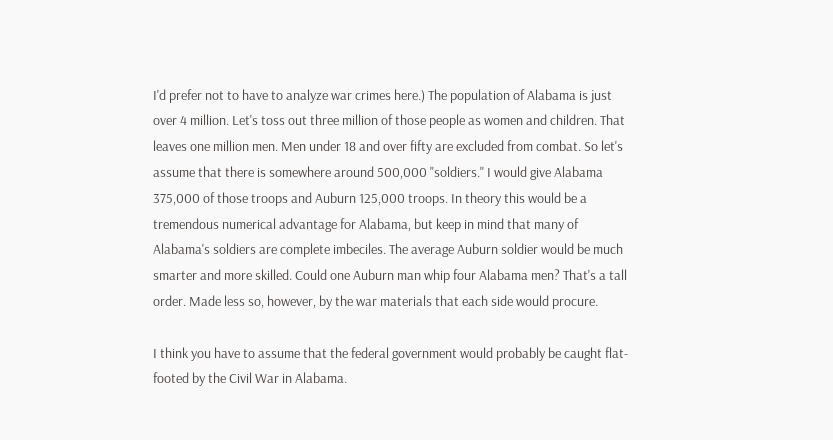I'd prefer not to have to analyze war crimes here.) The population of Alabama is just over 4 million. Let's toss out three million of those people as women and children. That leaves one million men. Men under 18 and over fifty are excluded from combat. So let's assume that there is somewhere around 500,000 "soldiers." I would give Alabama 375,000 of those troops and Auburn 125,000 troops. In theory this would be a tremendous numerical advantage for Alabama, but keep in mind that many of Alabama's soldiers are complete imbeciles. The average Auburn soldier would be much smarter and more skilled. Could one Auburn man whip four Alabama men? That's a tall order. Made less so, however, by the war materials that each side would procure.

I think you have to assume that the federal government would probably be caught flat-footed by the Civil War in Alabama.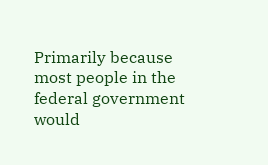Primarily because most people in the federal government would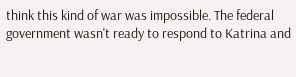think this kind of war was impossible. The federal government wasn't ready to respond to Katrina and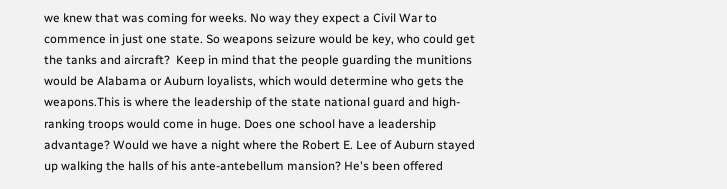we knew that was coming for weeks. No way they expect a Civil War to commence in just one state. So weapons seizure would be key, who could get the tanks and aircraft?  Keep in mind that the people guarding the munitions would be Alabama or Auburn loyalists, which would determine who gets the weapons.This is where the leadership of the state national guard and high-ranking troops would come in huge. Does one school have a leadership advantage? Would we have a night where the Robert E. Lee of Auburn stayed up walking the halls of his ante-antebellum mansion? He's been offered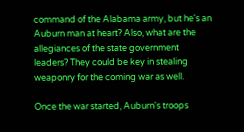command of the Alabama army, but he's an Auburn man at heart? Also, what are the allegiances of the state government leaders? They could be key in stealing weaponry for the coming war as well.

Once the war started, Auburn's troops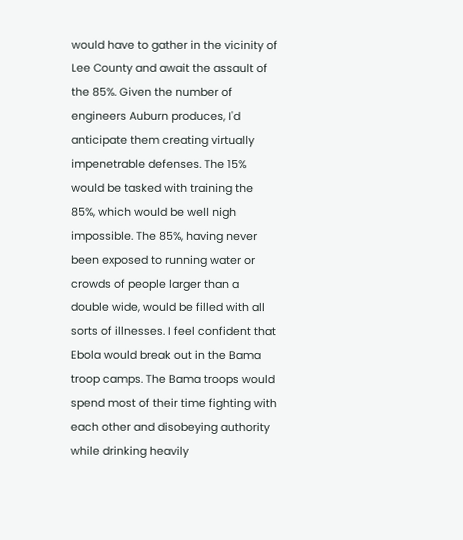would have to gather in the vicinity of Lee County and await the assault of the 85%. Given the number of engineers Auburn produces, I'd anticipate them creating virtually impenetrable defenses. The 15% would be tasked with training the 85%, which would be well nigh impossible. The 85%, having never been exposed to running water or crowds of people larger than a double wide, would be filled with all sorts of illnesses. I feel confident that Ebola would break out in the Bama troop camps. The Bama troops would spend most of their time fighting with each other and disobeying authority while drinking heavily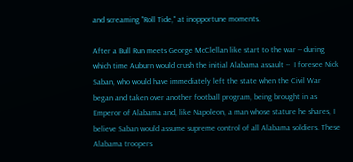and screaming "Roll Tide," at inopportune moments.

After a Bull Run meets George McClellan like start to the war -- during which time Auburn would crush the initial Alabama assault --  I foresee Nick Saban, who would have immediately left the state when the Civil War began and taken over another football program, being brought in as Emperor of Alabama and, like Napoleon, a man whose stature he shares, I believe Saban would assume supreme control of all Alabama soldiers. These Alabama troopers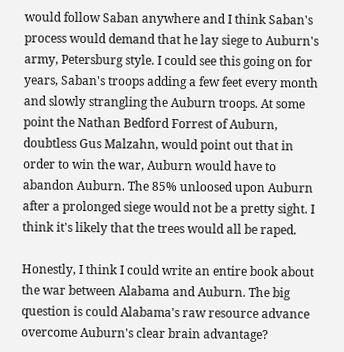would follow Saban anywhere and I think Saban's process would demand that he lay siege to Auburn's army, Petersburg style. I could see this going on for years, Saban's troops adding a few feet every month and slowly strangling the Auburn troops. At some point the Nathan Bedford Forrest of Auburn, doubtless Gus Malzahn, would point out that in order to win the war, Auburn would have to abandon Auburn. The 85% unloosed upon Auburn after a prolonged siege would not be a pretty sight. I think it's likely that the trees would all be raped.

Honestly, I think I could write an entire book about the war between Alabama and Auburn. The big question is could Alabama's raw resource advance overcome Auburn's clear brain advantage?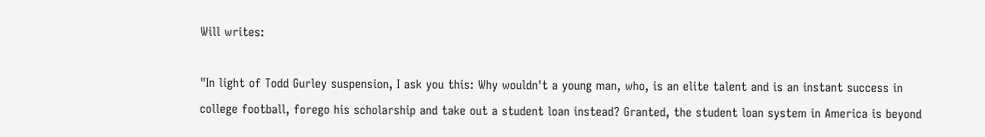Will writes:

"In light of Todd Gurley suspension, I ask you this: Why wouldn't a young man, who, is an elite talent and is an instant success in college football, forego his scholarship and take out a student loan instead? Granted, the student loan system in America is beyond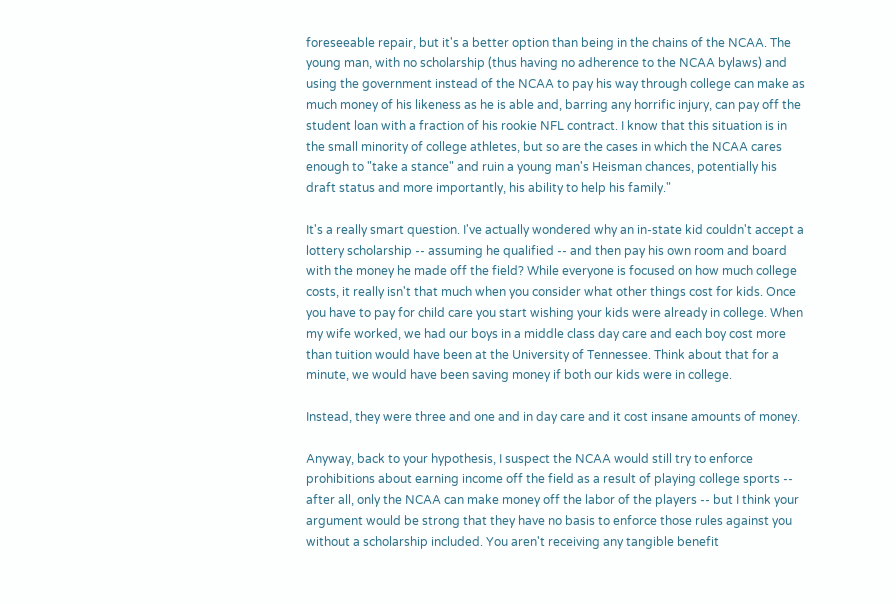foreseeable repair, but it's a better option than being in the chains of the NCAA. The young man, with no scholarship (thus having no adherence to the NCAA bylaws) and using the government instead of the NCAA to pay his way through college can make as much money of his likeness as he is able and, barring any horrific injury, can pay off the student loan with a fraction of his rookie NFL contract. I know that this situation is in the small minority of college athletes, but so are the cases in which the NCAA cares enough to "take a stance" and ruin a young man's Heisman chances, potentially his draft status and more importantly, his ability to help his family."

It's a really smart question. I've actually wondered why an in-state kid couldn't accept a lottery scholarship -- assuming he qualified -- and then pay his own room and board with the money he made off the field? While everyone is focused on how much college costs, it really isn't that much when you consider what other things cost for kids. Once you have to pay for child care you start wishing your kids were already in college. When my wife worked, we had our boys in a middle class day care and each boy cost more than tuition would have been at the University of Tennessee. Think about that for a minute, we would have been saving money if both our kids were in college.

Instead, they were three and one and in day care and it cost insane amounts of money.

Anyway, back to your hypothesis, I suspect the NCAA would still try to enforce prohibitions about earning income off the field as a result of playing college sports -- after all, only the NCAA can make money off the labor of the players -- but I think your argument would be strong that they have no basis to enforce those rules against you without a scholarship included. You aren't receiving any tangible benefit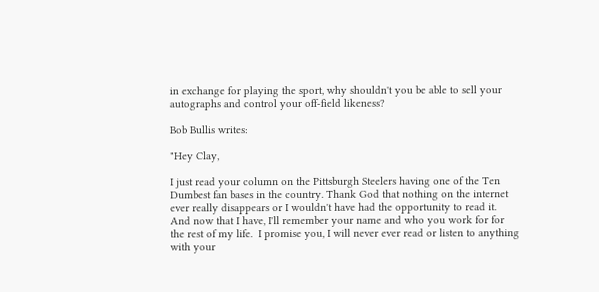in exchange for playing the sport, why shouldn't you be able to sell your autographs and control your off-field likeness?

Bob Bullis writes:

"Hey Clay,

I just read your column on the Pittsburgh Steelers having one of the Ten Dumbest fan bases in the country. Thank God that nothing on the internet ever really disappears or I wouldn't have had the opportunity to read it.  And now that I have, I'll remember your name and who you work for for the rest of my life.  I promise you, I will never ever read or listen to anything with your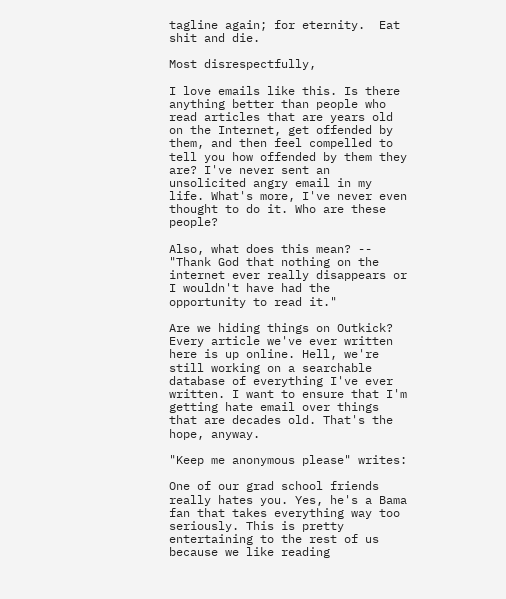tagline again; for eternity.  Eat shit and die.

Most disrespectfully,

I love emails like this. Is there anything better than people who read articles that are years old on the Internet, get offended by them, and then feel compelled to tell you how offended by them they are? I've never sent an unsolicited angry email in my life. What's more, I've never even thought to do it. Who are these people?

Also, what does this mean? -- "Thank God that nothing on the internet ever really disappears or I wouldn't have had the opportunity to read it."

Are we hiding things on Outkick? Every article we've ever written here is up online. Hell, we're still working on a searchable database of everything I've ever written. I want to ensure that I'm getting hate email over things that are decades old. That's the hope, anyway.

"Keep me anonymous please" writes:

One of our grad school friends really hates you. Yes, he's a Bama fan that takes everything way too seriously. This is pretty entertaining to the rest of us because we like reading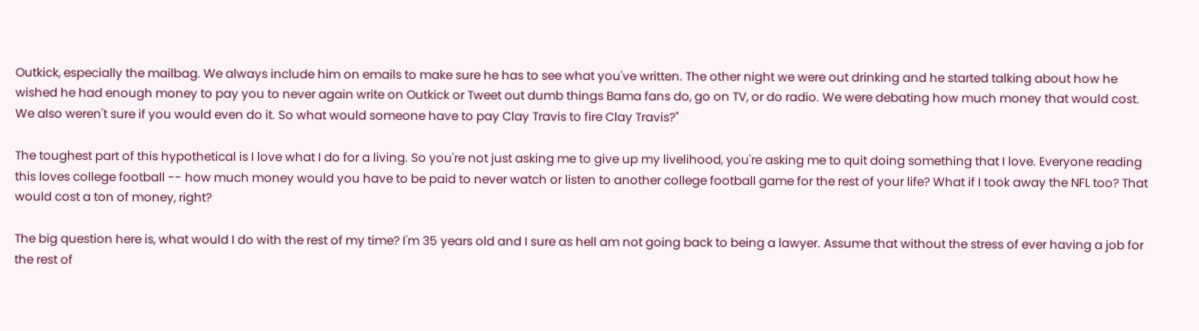Outkick, especially the mailbag. We always include him on emails to make sure he has to see what you've written. The other night we were out drinking and he started talking about how he wished he had enough money to pay you to never again write on Outkick or Tweet out dumb things Bama fans do, go on TV, or do radio. We were debating how much money that would cost. We also weren't sure if you would even do it. So what would someone have to pay Clay Travis to fire Clay Travis?"

The toughest part of this hypothetical is I love what I do for a living. So you're not just asking me to give up my livelihood, you're asking me to quit doing something that I love. Everyone reading this loves college football -- how much money would you have to be paid to never watch or listen to another college football game for the rest of your life? What if I took away the NFL too? That would cost a ton of money, right?

The big question here is, what would I do with the rest of my time? I'm 35 years old and I sure as hell am not going back to being a lawyer. Assume that without the stress of ever having a job for the rest of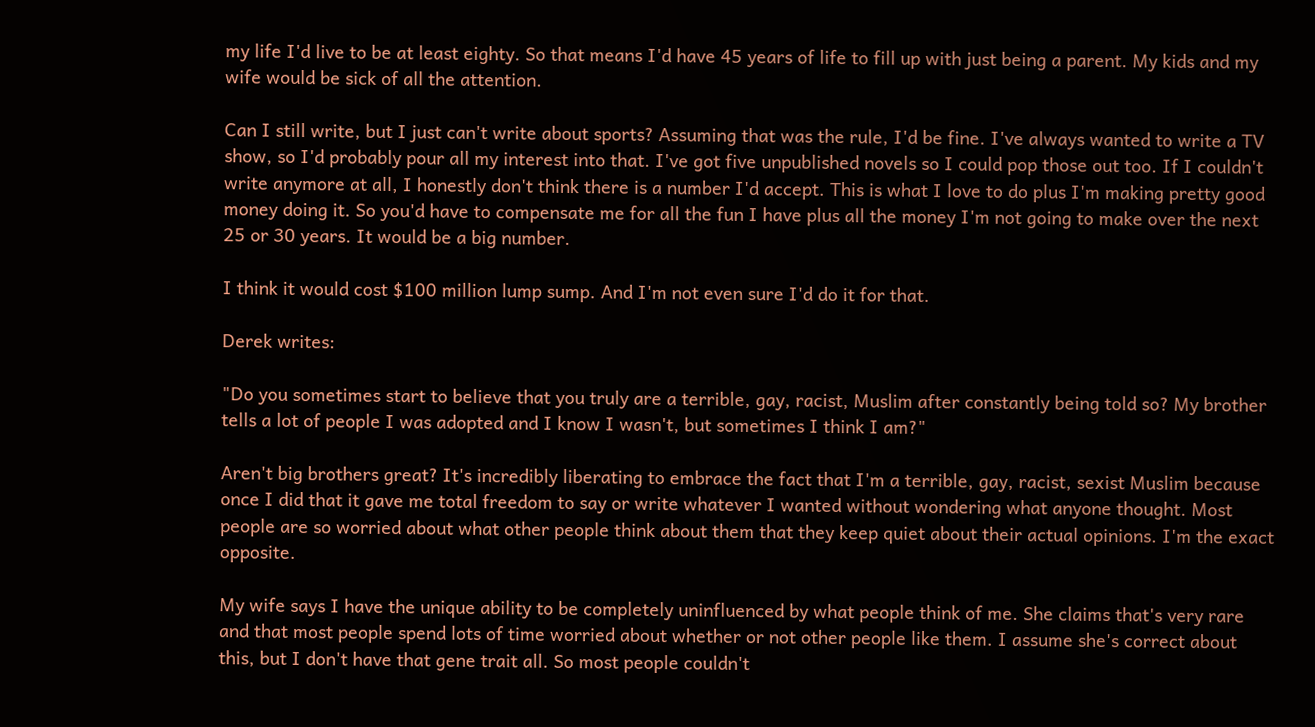my life I'd live to be at least eighty. So that means I'd have 45 years of life to fill up with just being a parent. My kids and my wife would be sick of all the attention.

Can I still write, but I just can't write about sports? Assuming that was the rule, I'd be fine. I've always wanted to write a TV show, so I'd probably pour all my interest into that. I've got five unpublished novels so I could pop those out too. If I couldn't write anymore at all, I honestly don't think there is a number I'd accept. This is what I love to do plus I'm making pretty good money doing it. So you'd have to compensate me for all the fun I have plus all the money I'm not going to make over the next 25 or 30 years. It would be a big number.

I think it would cost $100 million lump sump. And I'm not even sure I'd do it for that.

Derek writes:

"Do you sometimes start to believe that you truly are a terrible, gay, racist, Muslim after constantly being told so? My brother tells a lot of people I was adopted and I know I wasn't, but sometimes I think I am?"

Aren't big brothers great? It's incredibly liberating to embrace the fact that I'm a terrible, gay, racist, sexist Muslim because once I did that it gave me total freedom to say or write whatever I wanted without wondering what anyone thought. Most people are so worried about what other people think about them that they keep quiet about their actual opinions. I'm the exact opposite.

My wife says I have the unique ability to be completely uninfluenced by what people think of me. She claims that's very rare and that most people spend lots of time worried about whether or not other people like them. I assume she's correct about this, but I don't have that gene trait all. So most people couldn't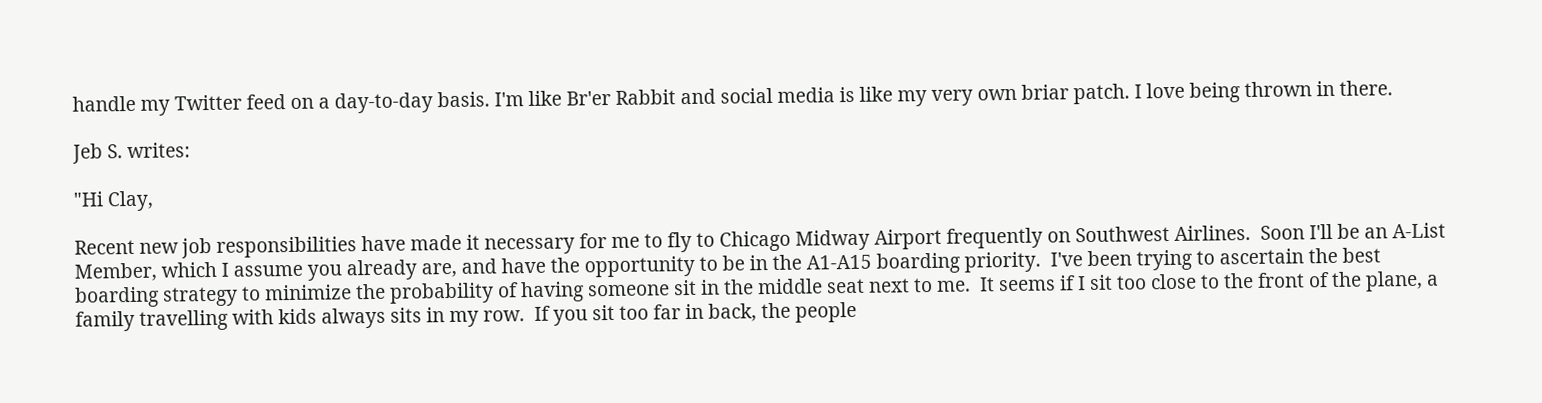handle my Twitter feed on a day-to-day basis. I'm like Br'er Rabbit and social media is like my very own briar patch. I love being thrown in there.

Jeb S. writes:

"Hi Clay,

Recent new job responsibilities have made it necessary for me to fly to Chicago Midway Airport frequently on Southwest Airlines.  Soon I'll be an A-List Member, which I assume you already are, and have the opportunity to be in the A1-A15 boarding priority.  I've been trying to ascertain the best boarding strategy to minimize the probability of having someone sit in the middle seat next to me.  It seems if I sit too close to the front of the plane, a family travelling with kids always sits in my row.  If you sit too far in back, the people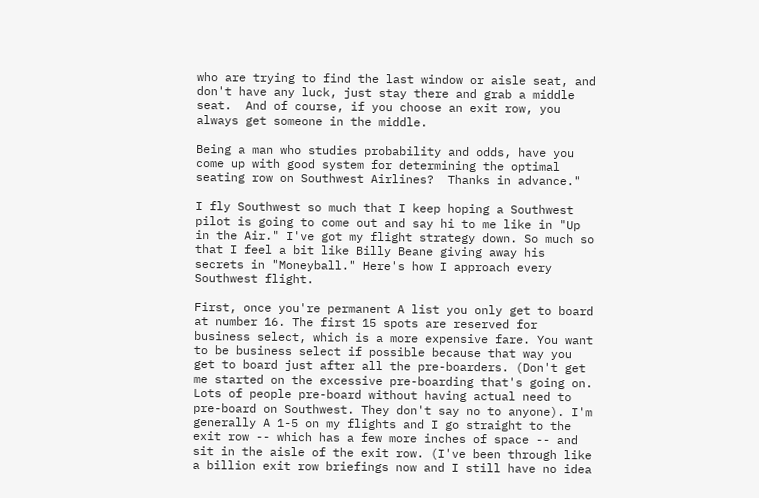who are trying to find the last window or aisle seat, and don't have any luck, just stay there and grab a middle seat.  And of course, if you choose an exit row, you always get someone in the middle.

Being a man who studies probability and odds, have you come up with good system for determining the optimal seating row on Southwest Airlines?  Thanks in advance."

I fly Southwest so much that I keep hoping a Southwest pilot is going to come out and say hi to me like in "Up in the Air." I've got my flight strategy down. So much so that I feel a bit like Billy Beane giving away his secrets in "Moneyball." Here's how I approach every Southwest flight.

First, once you're permanent A list you only get to board at number 16. The first 15 spots are reserved for business select, which is a more expensive fare. You want to be business select if possible because that way you get to board just after all the pre-boarders. (Don't get me started on the excessive pre-boarding that's going on. Lots of people pre-board without having actual need to pre-board on Southwest. They don't say no to anyone). I'm generally A 1-5 on my flights and I go straight to the exit row -- which has a few more inches of space -- and sit in the aisle of the exit row. (I've been through like a billion exit row briefings now and I still have no idea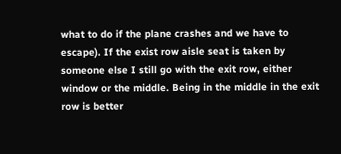what to do if the plane crashes and we have to escape). If the exist row aisle seat is taken by someone else I still go with the exit row, either window or the middle. Being in the middle in the exit row is better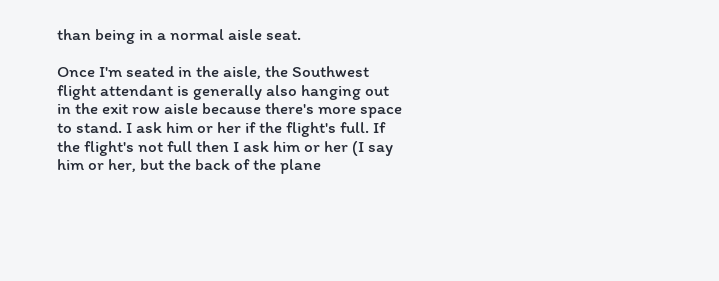than being in a normal aisle seat.

Once I'm seated in the aisle, the Southwest flight attendant is generally also hanging out in the exit row aisle because there's more space to stand. I ask him or her if the flight's full. If the flight's not full then I ask him or her (I say him or her, but the back of the plane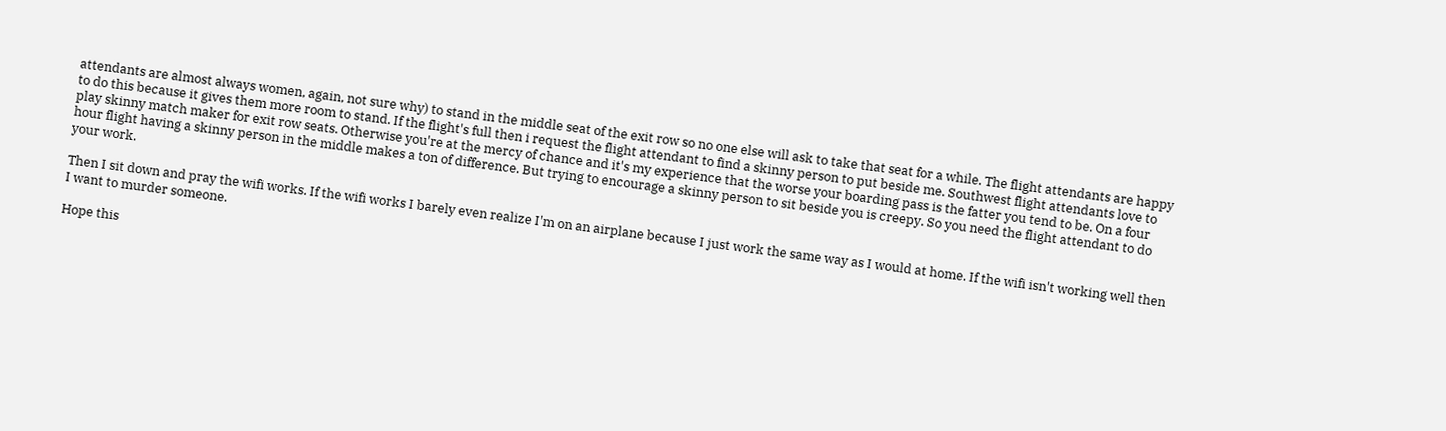attendants are almost always women, again, not sure why) to stand in the middle seat of the exit row so no one else will ask to take that seat for a while. The flight attendants are happy to do this because it gives them more room to stand. If the flight's full then i request the flight attendant to find a skinny person to put beside me. Southwest flight attendants love to play skinny match maker for exit row seats. Otherwise you're at the mercy of chance and it's my experience that the worse your boarding pass is the fatter you tend to be. On a four hour flight having a skinny person in the middle makes a ton of difference. But trying to encourage a skinny person to sit beside you is creepy. So you need the flight attendant to do your work.

Then I sit down and pray the wifi works. If the wifi works I barely even realize I'm on an airplane because I just work the same way as I would at home. If the wifi isn't working well then I want to murder someone.

Hope this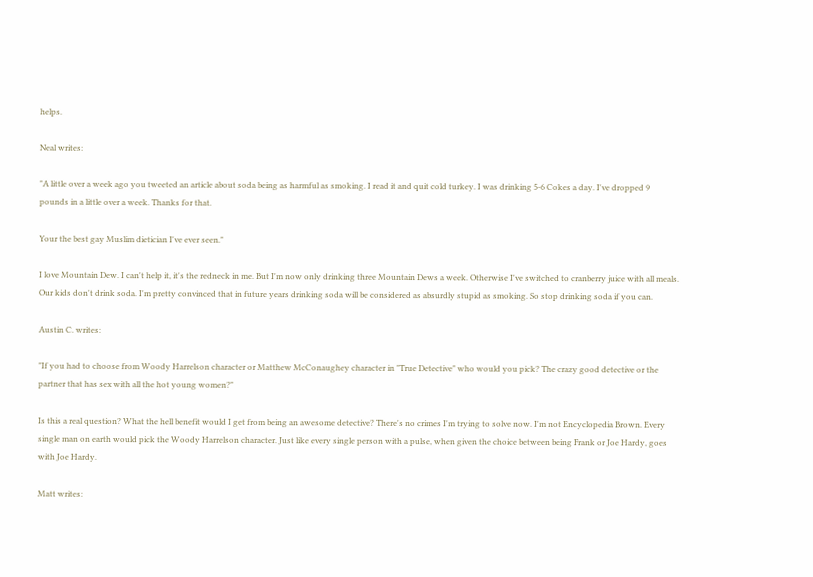helps.

Neal writes:

"A little over a week ago you tweeted an article about soda being as harmful as smoking. I read it and quit cold turkey. I was drinking 5-6 Cokes a day. I've dropped 9 pounds in a little over a week. Thanks for that.

Your the best gay Muslim dietician I've ever seen."

I love Mountain Dew. I can't help it, it's the redneck in me. But I'm now only drinking three Mountain Dews a week. Otherwise I've switched to cranberry juice with all meals. Our kids don't drink soda. I'm pretty convinced that in future years drinking soda will be considered as absurdly stupid as smoking. So stop drinking soda if you can.

Austin C. writes:

"If you had to choose from Woody Harrelson character or Matthew McConaughey character in "True Detective" who would you pick? The crazy good detective or the partner that has sex with all the hot young women?"

Is this a real question? What the hell benefit would I get from being an awesome detective? There's no crimes I'm trying to solve now. I'm not Encyclopedia Brown. Every single man on earth would pick the Woody Harrelson character. Just like every single person with a pulse, when given the choice between being Frank or Joe Hardy, goes with Joe Hardy.

Matt writes: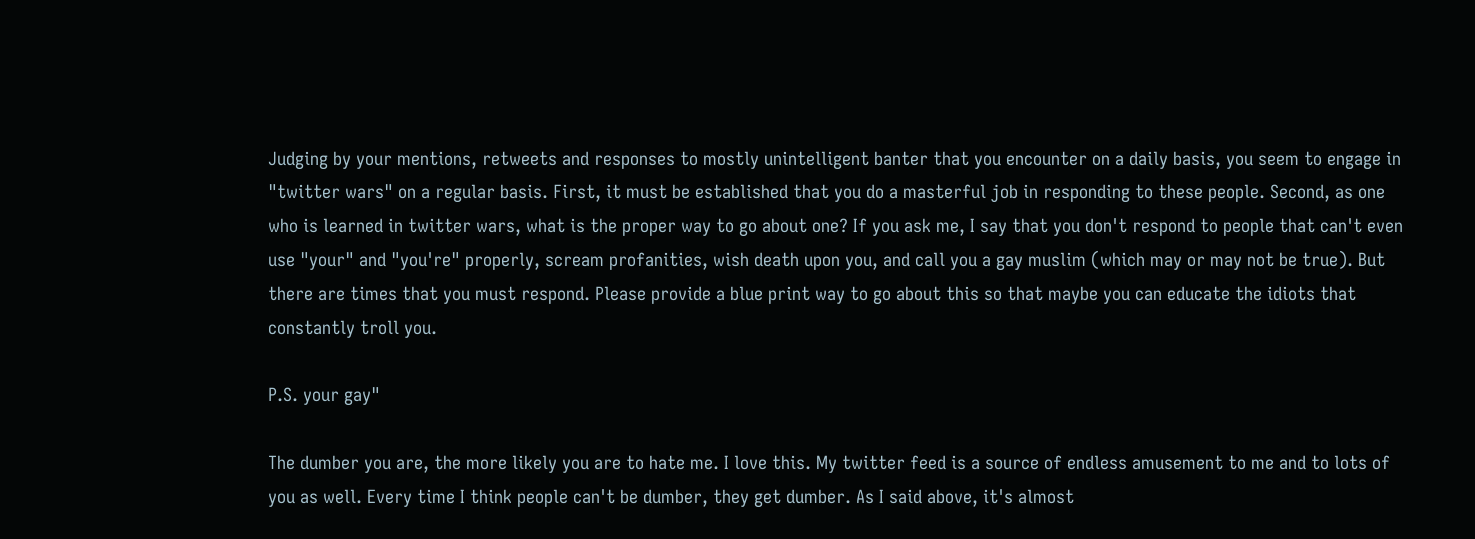Judging by your mentions, retweets and responses to mostly unintelligent banter that you encounter on a daily basis, you seem to engage in "twitter wars" on a regular basis. First, it must be established that you do a masterful job in responding to these people. Second, as one who is learned in twitter wars, what is the proper way to go about one? If you ask me, I say that you don't respond to people that can't even use "your" and "you're" properly, scream profanities, wish death upon you, and call you a gay muslim (which may or may not be true). But there are times that you must respond. Please provide a blue print way to go about this so that maybe you can educate the idiots that constantly troll you.

P.S. your gay"

The dumber you are, the more likely you are to hate me. I love this. My twitter feed is a source of endless amusement to me and to lots of you as well. Every time I think people can't be dumber, they get dumber. As I said above, it's almost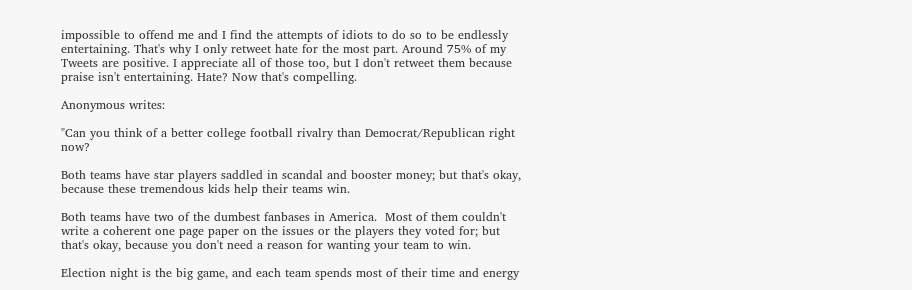impossible to offend me and I find the attempts of idiots to do so to be endlessly entertaining. That's why I only retweet hate for the most part. Around 75% of my Tweets are positive. I appreciate all of those too, but I don't retweet them because praise isn't entertaining. Hate? Now that's compelling.

Anonymous writes:

"Can you think of a better college football rivalry than Democrat/Republican right now?

Both teams have star players saddled in scandal and booster money; but that's okay, because these tremendous kids help their teams win.

Both teams have two of the dumbest fanbases in America.  Most of them couldn't write a coherent one page paper on the issues or the players they voted for; but that's okay, because you don't need a reason for wanting your team to win.

Election night is the big game, and each team spends most of their time and energy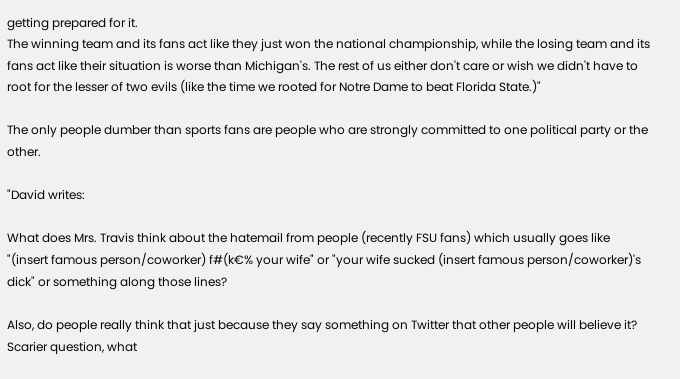getting prepared for it.
The winning team and its fans act like they just won the national championship, while the losing team and its fans act like their situation is worse than Michigan's. The rest of us either don't care or wish we didn't have to root for the lesser of two evils (like the time we rooted for Notre Dame to beat Florida State.)"

The only people dumber than sports fans are people who are strongly committed to one political party or the other.

"David writes:

What does Mrs. Travis think about the hatemail from people (recently FSU fans) which usually goes like "(insert famous person/coworker) f#(k€% your wife" or "your wife sucked (insert famous person/coworker)'s dick" or something along those lines?

Also, do people really think that just because they say something on Twitter that other people will believe it?  Scarier question, what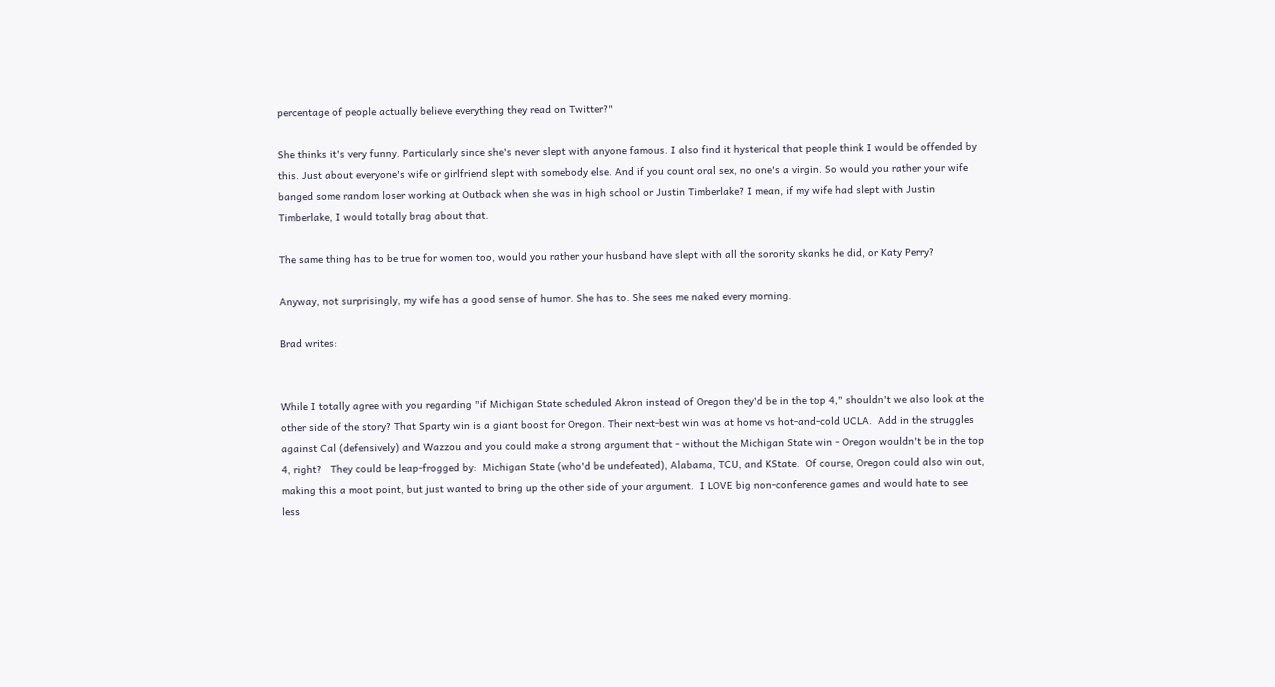percentage of people actually believe everything they read on Twitter?"

She thinks it's very funny. Particularly since she's never slept with anyone famous. I also find it hysterical that people think I would be offended by this. Just about everyone's wife or girlfriend slept with somebody else. And if you count oral sex, no one's a virgin. So would you rather your wife banged some random loser working at Outback when she was in high school or Justin Timberlake? I mean, if my wife had slept with Justin Timberlake, I would totally brag about that.

The same thing has to be true for women too, would you rather your husband have slept with all the sorority skanks he did, or Katy Perry?

Anyway, not surprisingly, my wife has a good sense of humor. She has to. She sees me naked every morning.

Brad writes:


While I totally agree with you regarding "if Michigan State scheduled Akron instead of Oregon they'd be in the top 4," shouldn't we also look at the other side of the story? That Sparty win is a giant boost for Oregon. Their next-best win was at home vs hot-and-cold UCLA.  Add in the struggles against Cal (defensively) and Wazzou and you could make a strong argument that - without the Michigan State win - Oregon wouldn't be in the top 4, right?   They could be leap-frogged by:  Michigan State (who'd be undefeated), Alabama, TCU, and KState.  Of course, Oregon could also win out, making this a moot point, but just wanted to bring up the other side of your argument.  I LOVE big non-conference games and would hate to see less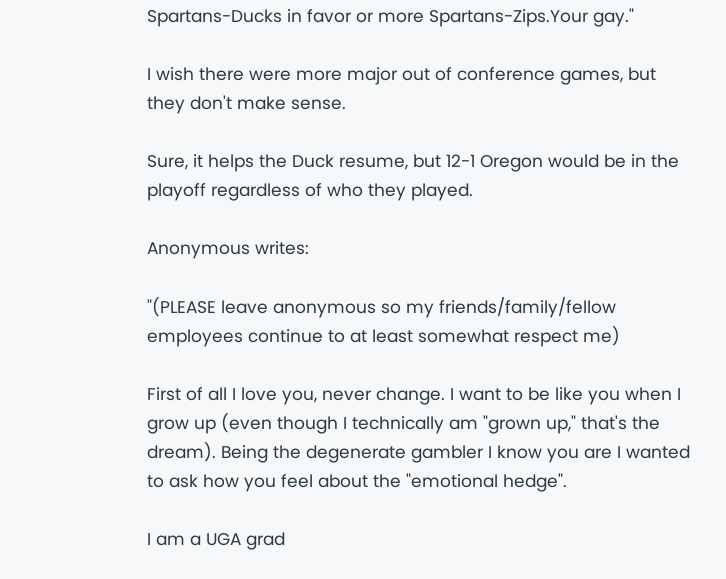Spartans-Ducks in favor or more Spartans-Zips.Your gay."

I wish there were more major out of conference games, but they don't make sense.

Sure, it helps the Duck resume, but 12-1 Oregon would be in the playoff regardless of who they played.

Anonymous writes:

"(PLEASE leave anonymous so my friends/family/fellow employees continue to at least somewhat respect me)

First of all I love you, never change. I want to be like you when I grow up (even though I technically am "grown up," that's the dream). Being the degenerate gambler I know you are I wanted to ask how you feel about the "emotional hedge".

I am a UGA grad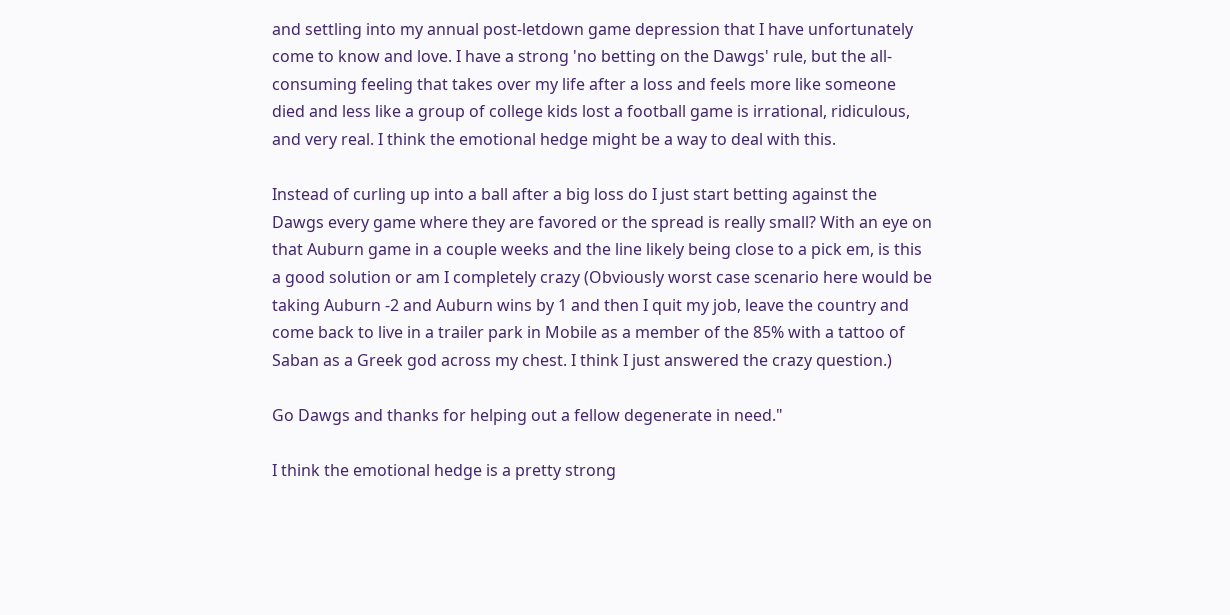and settling into my annual post-letdown game depression that I have unfortunately come to know and love. I have a strong 'no betting on the Dawgs' rule, but the all-consuming feeling that takes over my life after a loss and feels more like someone died and less like a group of college kids lost a football game is irrational, ridiculous, and very real. I think the emotional hedge might be a way to deal with this.

Instead of curling up into a ball after a big loss do I just start betting against the Dawgs every game where they are favored or the spread is really small? With an eye on that Auburn game in a couple weeks and the line likely being close to a pick em, is this a good solution or am I completely crazy (Obviously worst case scenario here would be taking Auburn -2 and Auburn wins by 1 and then I quit my job, leave the country and come back to live in a trailer park in Mobile as a member of the 85% with a tattoo of Saban as a Greek god across my chest. I think I just answered the crazy question.)

Go Dawgs and thanks for helping out a fellow degenerate in need."

I think the emotional hedge is a pretty strong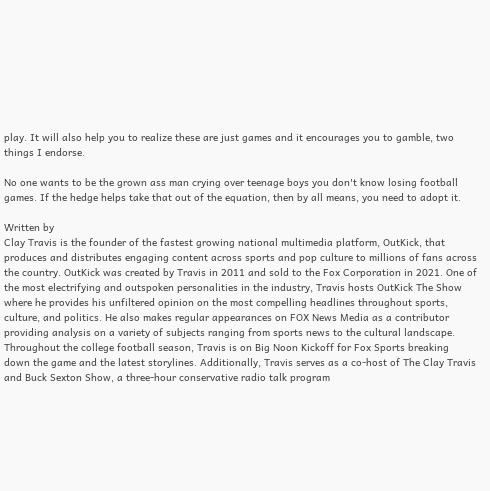play. It will also help you to realize these are just games and it encourages you to gamble, two things I endorse.

No one wants to be the grown ass man crying over teenage boys you don't know losing football games. If the hedge helps take that out of the equation, then by all means, you need to adopt it.

Written by
Clay Travis is the founder of the fastest growing national multimedia platform, OutKick, that produces and distributes engaging content across sports and pop culture to millions of fans across the country. OutKick was created by Travis in 2011 and sold to the Fox Corporation in 2021. One of the most electrifying and outspoken personalities in the industry, Travis hosts OutKick The Show where he provides his unfiltered opinion on the most compelling headlines throughout sports, culture, and politics. He also makes regular appearances on FOX News Media as a contributor providing analysis on a variety of subjects ranging from sports news to the cultural landscape. Throughout the college football season, Travis is on Big Noon Kickoff for Fox Sports breaking down the game and the latest storylines. Additionally, Travis serves as a co-host of The Clay Travis and Buck Sexton Show, a three-hour conservative radio talk program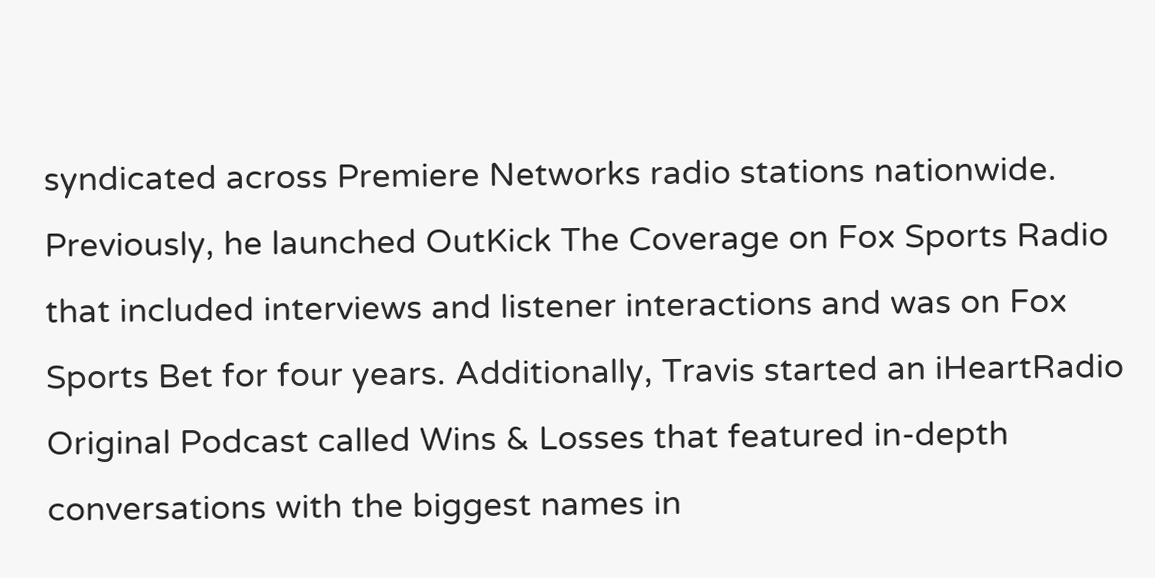syndicated across Premiere Networks radio stations nationwide. Previously, he launched OutKick The Coverage on Fox Sports Radio that included interviews and listener interactions and was on Fox Sports Bet for four years. Additionally, Travis started an iHeartRadio Original Podcast called Wins & Losses that featured in-depth conversations with the biggest names in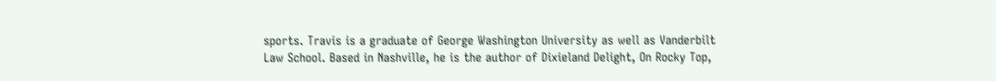sports. Travis is a graduate of George Washington University as well as Vanderbilt Law School. Based in Nashville, he is the author of Dixieland Delight, On Rocky Top,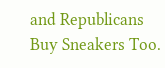and Republicans Buy Sneakers Too.